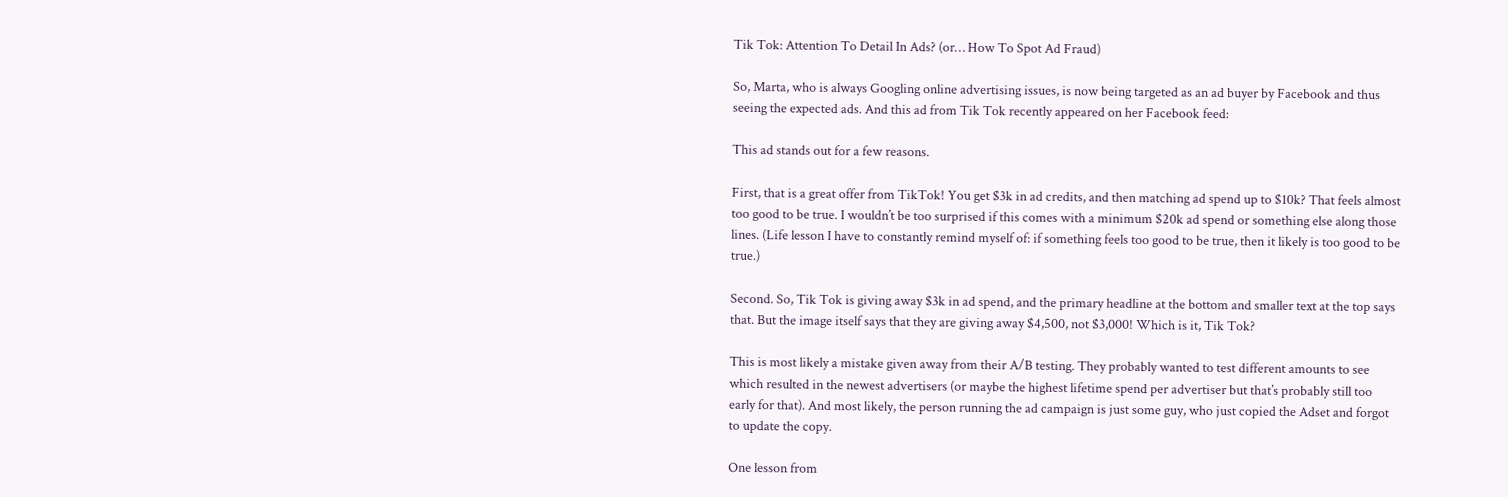Tik Tok: Attention To Detail In Ads? (or… How To Spot Ad Fraud)

So, Marta, who is always Googling online advertising issues, is now being targeted as an ad buyer by Facebook and thus seeing the expected ads. And this ad from Tik Tok recently appeared on her Facebook feed:

This ad stands out for a few reasons.

First, that is a great offer from TikTok! You get $3k in ad credits, and then matching ad spend up to $10k? That feels almost too good to be true. I wouldn’t be too surprised if this comes with a minimum $20k ad spend or something else along those lines. (Life lesson I have to constantly remind myself of: if something feels too good to be true, then it likely is too good to be true.)

Second. So, Tik Tok is giving away $3k in ad spend, and the primary headline at the bottom and smaller text at the top says that. But the image itself says that they are giving away $4,500, not $3,000! Which is it, Tik Tok?

This is most likely a mistake given away from their A/B testing. They probably wanted to test different amounts to see which resulted in the newest advertisers (or maybe the highest lifetime spend per advertiser but that’s probably still too early for that). And most likely, the person running the ad campaign is just some guy, who just copied the Adset and forgot to update the copy.

One lesson from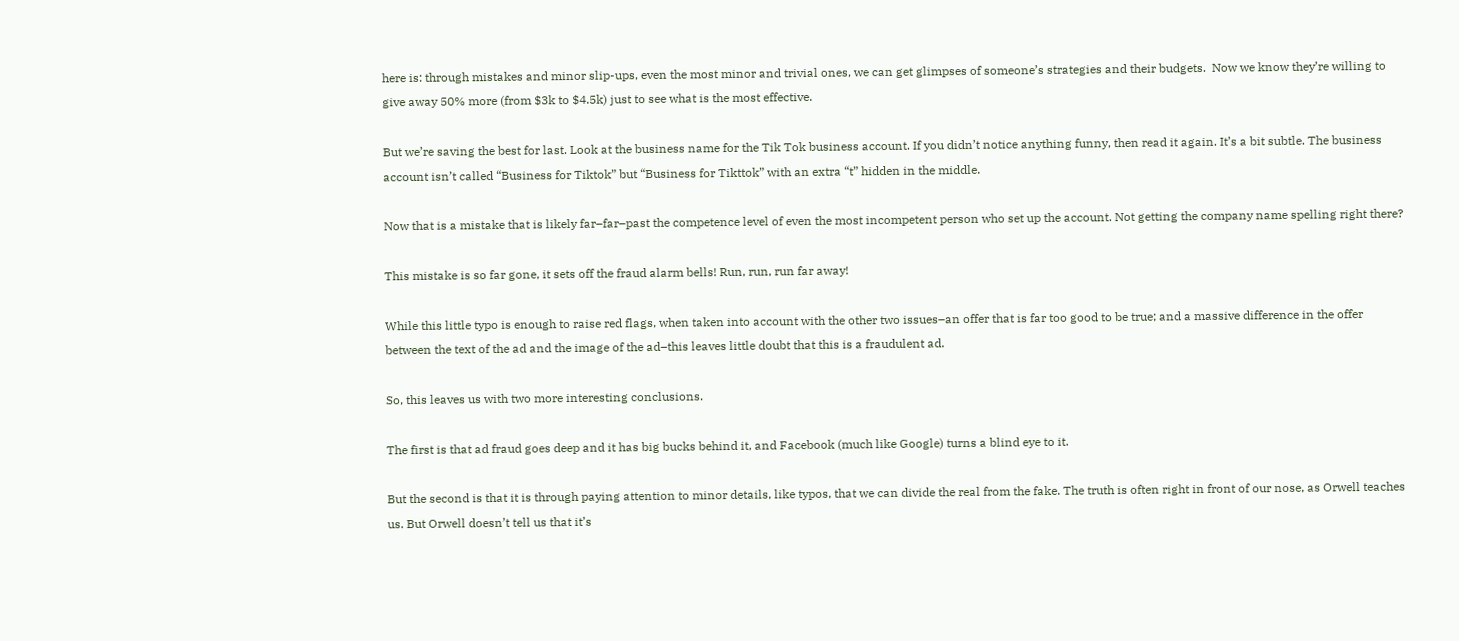here is: through mistakes and minor slip-ups, even the most minor and trivial ones, we can get glimpses of someone’s strategies and their budgets.  Now we know they’re willing to give away 50% more (from $3k to $4.5k) just to see what is the most effective.

But we’re saving the best for last. Look at the business name for the Tik Tok business account. If you didn’t notice anything funny, then read it again. It’s a bit subtle. The business account isn’t called “Business for Tiktok” but “Business for Tikttok” with an extra “t” hidden in the middle.

Now that is a mistake that is likely far–far–past the competence level of even the most incompetent person who set up the account. Not getting the company name spelling right there?

This mistake is so far gone, it sets off the fraud alarm bells! Run, run, run far away!

While this little typo is enough to raise red flags, when taken into account with the other two issues–an offer that is far too good to be true; and a massive difference in the offer between the text of the ad and the image of the ad–this leaves little doubt that this is a fraudulent ad.

So, this leaves us with two more interesting conclusions.

The first is that ad fraud goes deep and it has big bucks behind it, and Facebook (much like Google) turns a blind eye to it.

But the second is that it is through paying attention to minor details, like typos, that we can divide the real from the fake. The truth is often right in front of our nose, as Orwell teaches us. But Orwell doesn’t tell us that it’s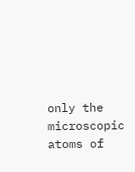only the microscopic atoms of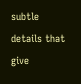subtle details that give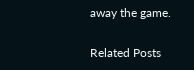away the game.

Related Posts